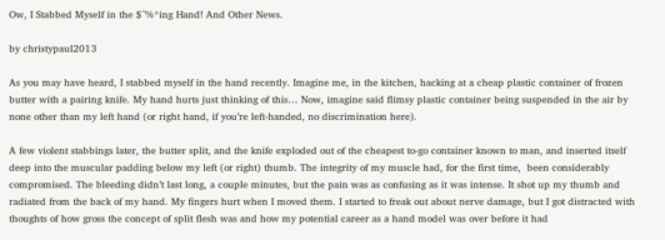Ow, I Stabbed Myself in the $^%*ing Hand! And Other News.

by christypaul2013

As you may have heard, I stabbed myself in the hand recently. Imagine me, in the kitchen, hacking at a cheap plastic container of frozen butter with a pairing knife. My hand hurts just thinking of this… Now, imagine said flimsy plastic container being suspended in the air by none other than my left hand (or right hand, if you’re left-handed, no discrimination here).

A few violent stabbings later, the butter split, and the knife exploded out of the cheapest to-go container known to man, and inserted itself deep into the muscular padding below my left (or right) thumb. The integrity of my muscle had, for the first time,  been considerably compromised. The bleeding didn’t last long, a couple minutes, but the pain was as confusing as it was intense. It shot up my thumb and radiated from the back of my hand. My fingers hurt when I moved them. I started to freak out about nerve damage, but I got distracted with thoughts of how gross the concept of split flesh was and how my potential career as a hand model was over before it had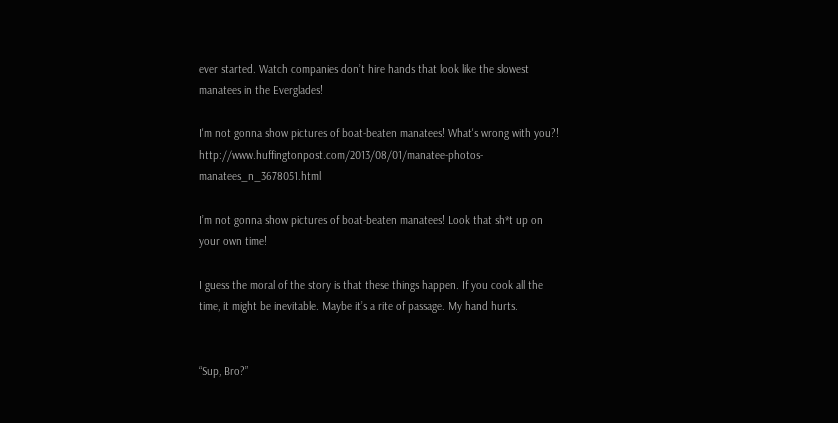ever started. Watch companies don’t hire hands that look like the slowest manatees in the Everglades!

I'm not gonna show pictures of boat-beaten manatees! What's wrong with you?! http://www.huffingtonpost.com/2013/08/01/manatee-photos-manatees_n_3678051.html

I’m not gonna show pictures of boat-beaten manatees! Look that sh*t up on your own time!

I guess the moral of the story is that these things happen. If you cook all the time, it might be inevitable. Maybe it’s a rite of passage. My hand hurts.


“Sup, Bro?”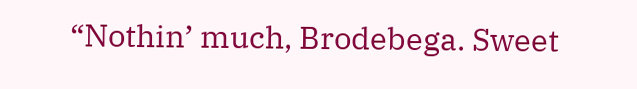“Nothin’ much, Brodebega. Sweet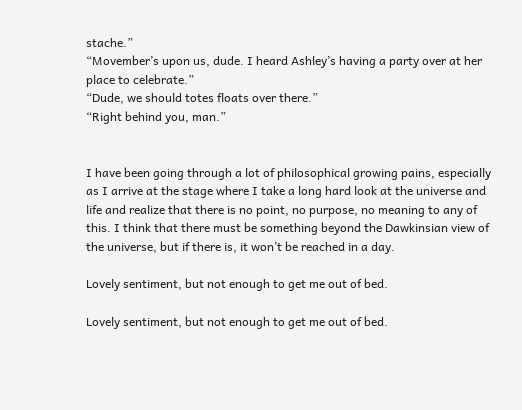stache.”
“Movember’s upon us, dude. I heard Ashley’s having a party over at her place to celebrate.”
“Dude, we should totes floats over there.”
“Right behind you, man.”


I have been going through a lot of philosophical growing pains, especially as I arrive at the stage where I take a long hard look at the universe and life and realize that there is no point, no purpose, no meaning to any of this. I think that there must be something beyond the Dawkinsian view of the universe, but if there is, it won’t be reached in a day.

Lovely sentiment, but not enough to get me out of bed.

Lovely sentiment, but not enough to get me out of bed.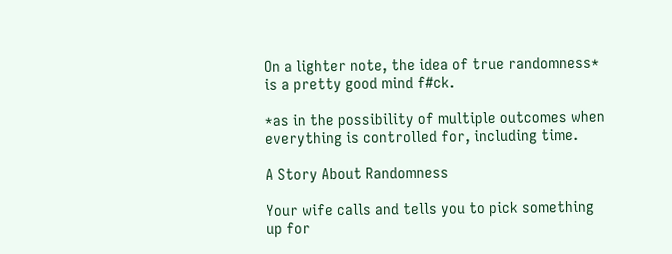On a lighter note, the idea of true randomness* is a pretty good mind f#ck.

*as in the possibility of multiple outcomes when everything is controlled for, including time.

A Story About Randomness

Your wife calls and tells you to pick something up for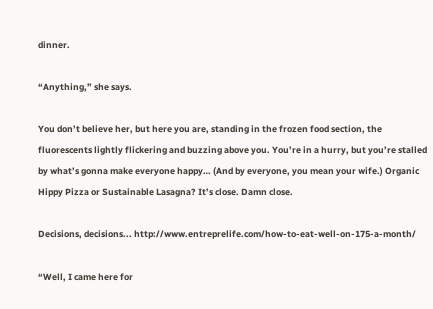dinner.

“Anything,” she says.

You don’t believe her, but here you are, standing in the frozen food section, the fluorescents lightly flickering and buzzing above you. You’re in a hurry, but you’re stalled by what’s gonna make everyone happy… (And by everyone, you mean your wife.) Organic Hippy Pizza or Sustainable Lasagna? It’s close. Damn close.

Decisions, decisions... http://www.entreprelife.com/how-to-eat-well-on-175-a-month/

“Well, I came here for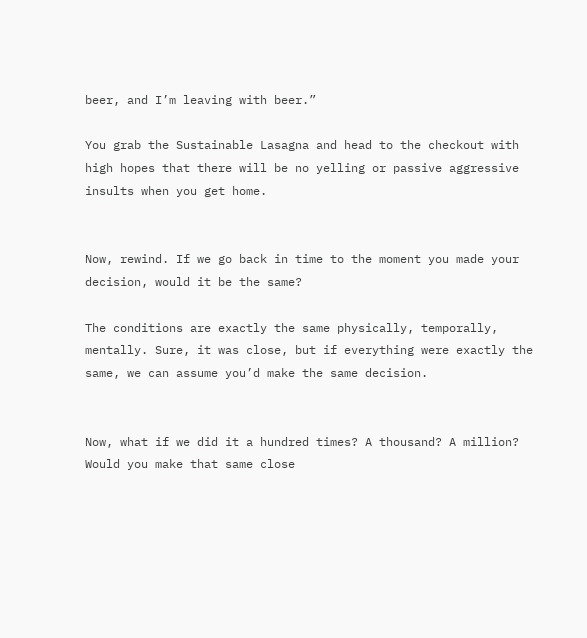beer, and I’m leaving with beer.”

You grab the Sustainable Lasagna and head to the checkout with high hopes that there will be no yelling or passive aggressive insults when you get home.


Now, rewind. If we go back in time to the moment you made your decision, would it be the same?

The conditions are exactly the same physically, temporally, mentally. Sure, it was close, but if everything were exactly the same, we can assume you’d make the same decision.


Now, what if we did it a hundred times? A thousand? A million? Would you make that same close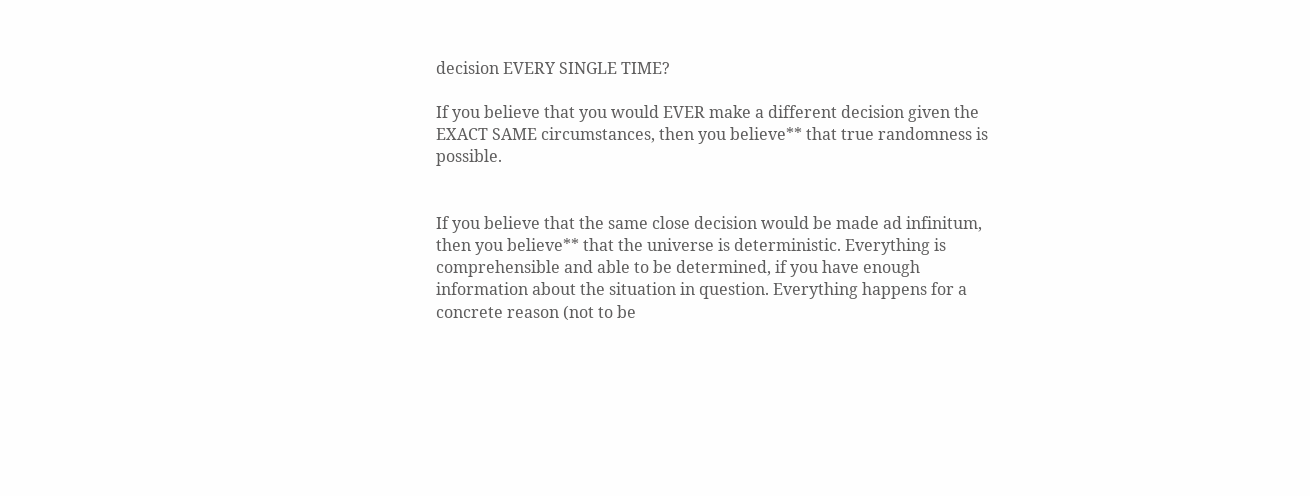decision EVERY SINGLE TIME?

If you believe that you would EVER make a different decision given the EXACT SAME circumstances, then you believe** that true randomness is possible.


If you believe that the same close decision would be made ad infinitum, then you believe** that the universe is deterministic. Everything is comprehensible and able to be determined, if you have enough information about the situation in question. Everything happens for a concrete reason (not to be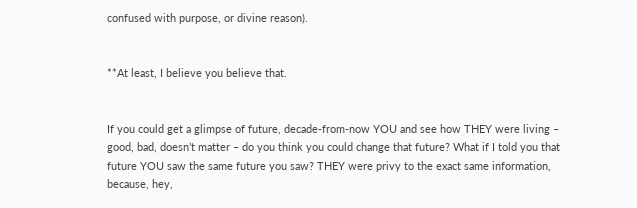confused with purpose, or divine reason).


**At least, I believe you believe that.


If you could get a glimpse of future, decade-from-now YOU and see how THEY were living – good, bad, doesn’t matter – do you think you could change that future? What if I told you that future YOU saw the same future you saw? THEY were privy to the exact same information, because, hey,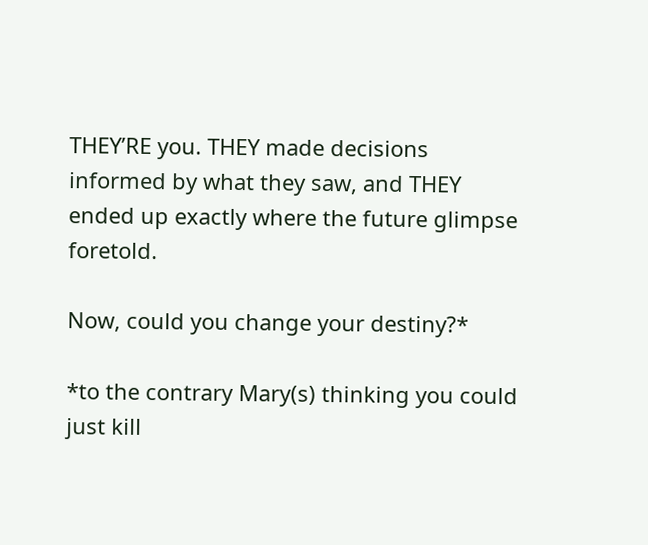THEY’RE you. THEY made decisions informed by what they saw, and THEY ended up exactly where the future glimpse foretold.

Now, could you change your destiny?*

*to the contrary Mary(s) thinking you could just kill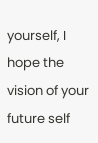yourself, I hope the vision of your future self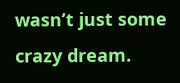wasn’t just some crazy dream.